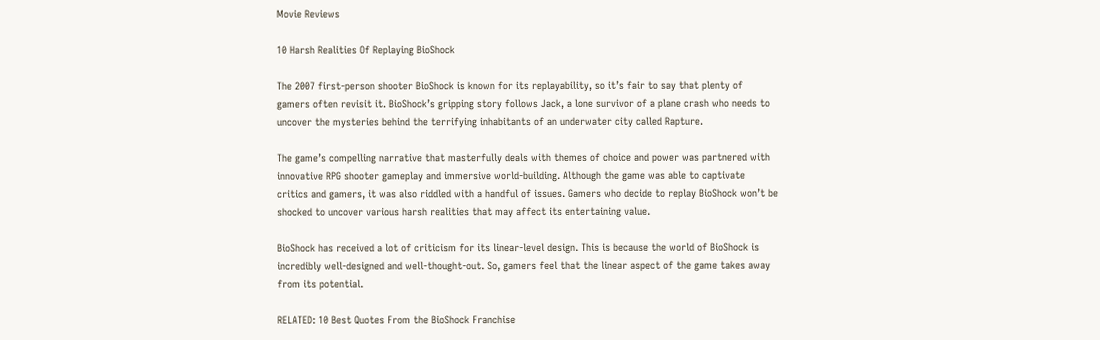Movie Reviews

10 Harsh Realities Of Replaying BioShock

The 2007 first-person shooter BioShock is known for its replayability, so it’s fair to say that plenty of gamers often revisit it. BioShock’s gripping story follows Jack, a lone survivor of a plane crash who needs to uncover the mysteries behind the terrifying inhabitants of an underwater city called Rapture.

The game’s compelling narrative that masterfully deals with themes of choice and power was partnered with innovative RPG shooter gameplay and immersive world-building. Although the game was able to captivate critics and gamers, it was also riddled with a handful of issues. Gamers who decide to replay BioShock won’t be shocked to uncover various harsh realities that may affect its entertaining value.

BioShock has received a lot of criticism for its linear-level design. This is because the world of BioShock is incredibly well-designed and well-thought-out. So, gamers feel that the linear aspect of the game takes away from its potential.

RELATED: 10 Best Quotes From the BioShock Franchise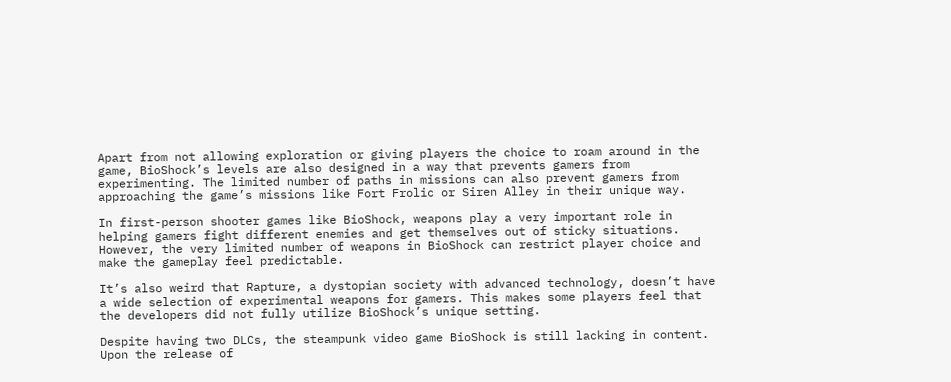Apart from not allowing exploration or giving players the choice to roam around in the game, BioShock’s levels are also designed in a way that prevents gamers from experimenting. The limited number of paths in missions can also prevent gamers from approaching the game’s missions like Fort Frolic or Siren Alley in their unique way.

In first-person shooter games like BioShock, weapons play a very important role in helping gamers fight different enemies and get themselves out of sticky situations. However, the very limited number of weapons in BioShock can restrict player choice and make the gameplay feel predictable.

It’s also weird that Rapture, a dystopian society with advanced technology, doesn’t have a wide selection of experimental weapons for gamers. This makes some players feel that the developers did not fully utilize BioShock’s unique setting.

Despite having two DLCs, the steampunk video game BioShock is still lacking in content. Upon the release of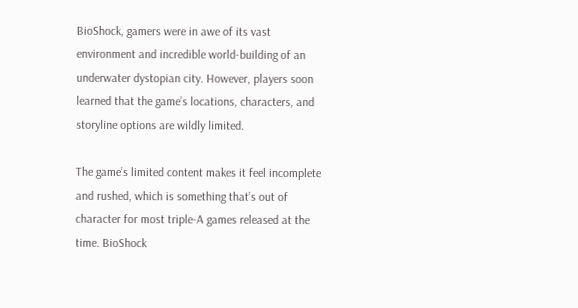BioShock, gamers were in awe of its vast environment and incredible world-building of an underwater dystopian city. However, players soon learned that the game’s locations, characters, and storyline options are wildly limited.

The game’s limited content makes it feel incomplete and rushed, which is something that’s out of character for most triple-A games released at the time. BioShock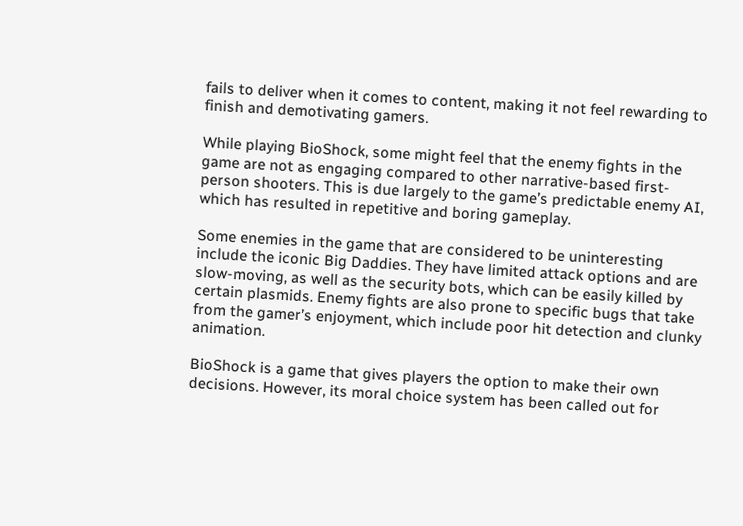fails to deliver when it comes to content, making it not feel rewarding to finish and demotivating gamers.

While playing BioShock, some might feel that the enemy fights in the game are not as engaging compared to other narrative-based first-person shooters. This is due largely to the game’s predictable enemy AI, which has resulted in repetitive and boring gameplay.

Some enemies in the game that are considered to be uninteresting include the iconic Big Daddies. They have limited attack options and are slow-moving, as well as the security bots, which can be easily killed by certain plasmids. Enemy fights are also prone to specific bugs that take from the gamer’s enjoyment, which include poor hit detection and clunky animation.

BioShock is a game that gives players the option to make their own decisions. However, its moral choice system has been called out for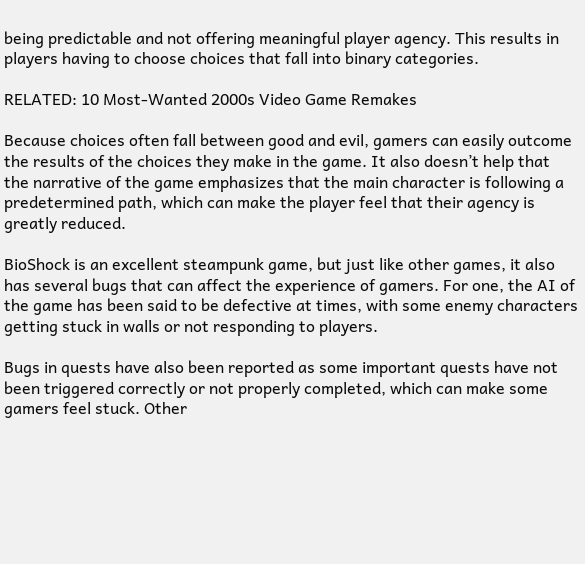being predictable and not offering meaningful player agency. This results in players having to choose choices that fall into binary categories.

RELATED: 10 Most-Wanted 2000s Video Game Remakes

Because choices often fall between good and evil, gamers can easily outcome the results of the choices they make in the game. It also doesn’t help that the narrative of the game emphasizes that the main character is following a predetermined path, which can make the player feel that their agency is greatly reduced.

BioShock is an excellent steampunk game, but just like other games, it also has several bugs that can affect the experience of gamers. For one, the AI of the game has been said to be defective at times, with some enemy characters getting stuck in walls or not responding to players.

Bugs in quests have also been reported as some important quests have not been triggered correctly or not properly completed, which can make some gamers feel stuck. Other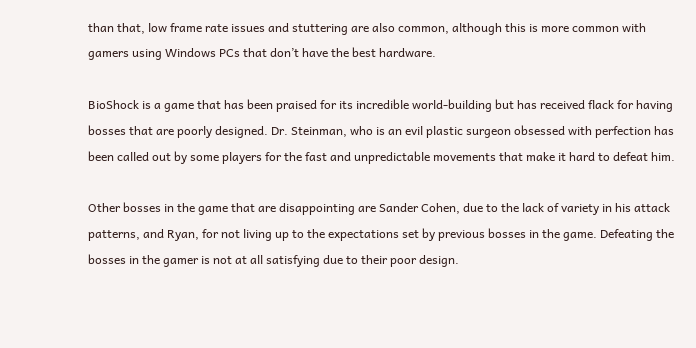than that, low frame rate issues and stuttering are also common, although this is more common with gamers using Windows PCs that don’t have the best hardware.

BioShock is a game that has been praised for its incredible world-building but has received flack for having bosses that are poorly designed. Dr. Steinman, who is an evil plastic surgeon obsessed with perfection has been called out by some players for the fast and unpredictable movements that make it hard to defeat him.

Other bosses in the game that are disappointing are Sander Cohen, due to the lack of variety in his attack patterns, and Ryan, for not living up to the expectations set by previous bosses in the game. Defeating the bosses in the gamer is not at all satisfying due to their poor design.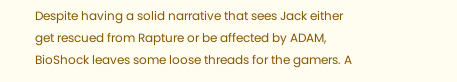Despite having a solid narrative that sees Jack either get rescued from Rapture or be affected by ADAM, BioShock leaves some loose threads for the gamers. A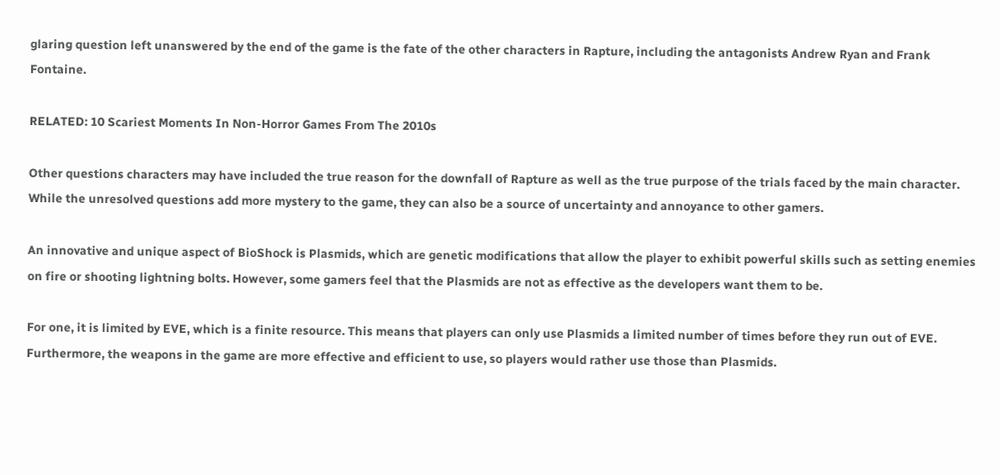glaring question left unanswered by the end of the game is the fate of the other characters in Rapture, including the antagonists Andrew Ryan and Frank Fontaine.

RELATED: 10 Scariest Moments In Non-Horror Games From The 2010s

Other questions characters may have included the true reason for the downfall of Rapture as well as the true purpose of the trials faced by the main character. While the unresolved questions add more mystery to the game, they can also be a source of uncertainty and annoyance to other gamers.

An innovative and unique aspect of BioShock is Plasmids, which are genetic modifications that allow the player to exhibit powerful skills such as setting enemies on fire or shooting lightning bolts. However, some gamers feel that the Plasmids are not as effective as the developers want them to be.

For one, it is limited by EVE, which is a finite resource. This means that players can only use Plasmids a limited number of times before they run out of EVE. Furthermore, the weapons in the game are more effective and efficient to use, so players would rather use those than Plasmids.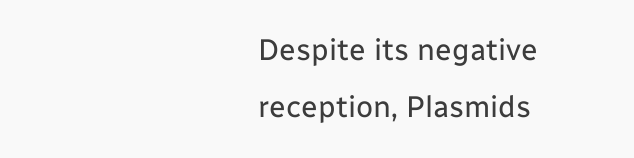Despite its negative reception, Plasmids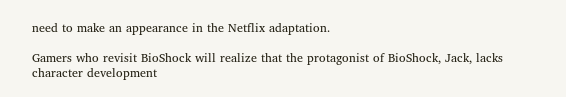need to make an appearance in the Netflix adaptation.

Gamers who revisit BioShock will realize that the protagonist of BioShock, Jack, lacks character development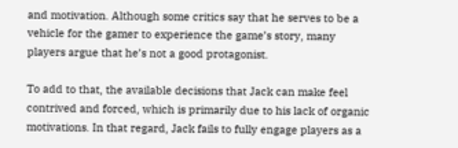and motivation. Although some critics say that he serves to be a vehicle for the gamer to experience the game’s story, many players argue that he’s not a good protagonist.

To add to that, the available decisions that Jack can make feel contrived and forced, which is primarily due to his lack of organic motivations. In that regard, Jack fails to fully engage players as a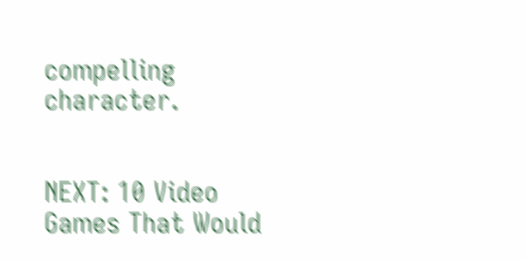compelling character.


NEXT: 10 Video Games That Would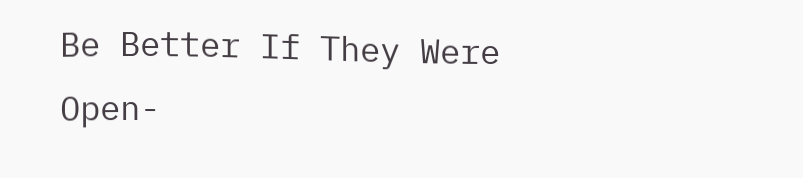Be Better If They Were Open-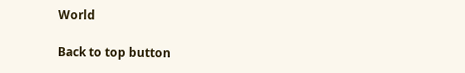World

Back to top button